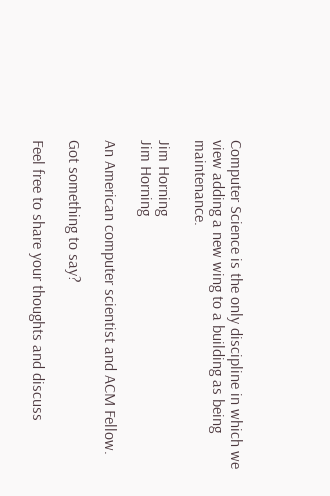Computer Science is the only discipline in which we view adding a new wing to a building as being maintenance.

Jim Horning
Jim Horning

An American computer scientist and ACM Fellow.

Got something to say?

Feel free to share your thoughts and discuss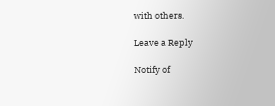with others.

Leave a Reply

Notify of